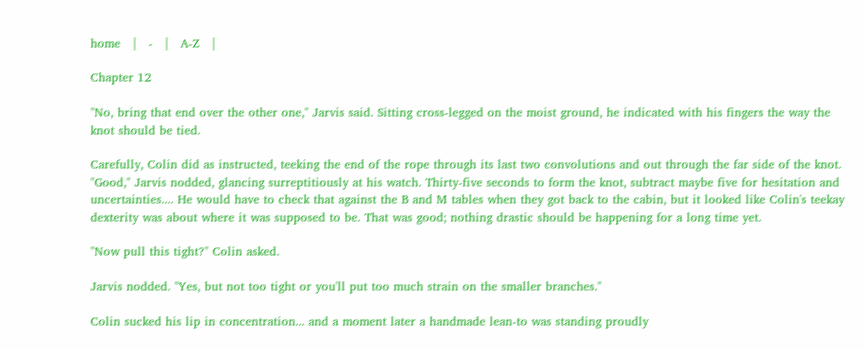home   |   -   |   A-Z   |

Chapter 12

"No, bring that end over the other one," Jarvis said. Sitting cross-legged on the moist ground, he indicated with his fingers the way the knot should be tied.

Carefully, Colin did as instructed, teeking the end of the rope through its last two convolutions and out through the far side of the knot. "Good," Jarvis nodded, glancing surreptitiously at his watch. Thirty-five seconds to form the knot, subtract maybe five for hesitation and uncertainties.... He would have to check that against the B and M tables when they got back to the cabin, but it looked like Colin's teekay dexterity was about where it was supposed to be. That was good; nothing drastic should be happening for a long time yet.

"Now pull this tight?" Colin asked.

Jarvis nodded. "Yes, but not too tight or you'll put too much strain on the smaller branches."

Colin sucked his lip in concentration... and a moment later a handmade lean-to was standing proudly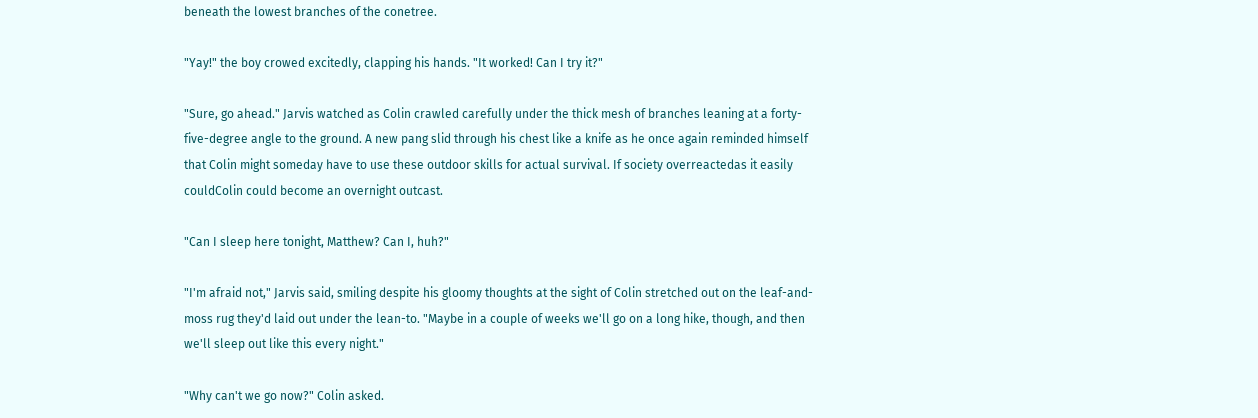beneath the lowest branches of the conetree.

"Yay!" the boy crowed excitedly, clapping his hands. "It worked! Can I try it?"

"Sure, go ahead." Jarvis watched as Colin crawled carefully under the thick mesh of branches leaning at a forty-five-degree angle to the ground. A new pang slid through his chest like a knife as he once again reminded himself that Colin might someday have to use these outdoor skills for actual survival. If society overreactedas it easily couldColin could become an overnight outcast.

"Can I sleep here tonight, Matthew? Can I, huh?"

"I'm afraid not," Jarvis said, smiling despite his gloomy thoughts at the sight of Colin stretched out on the leaf-and-moss rug they'd laid out under the lean-to. "Maybe in a couple of weeks we'll go on a long hike, though, and then we'll sleep out like this every night."

"Why can't we go now?" Colin asked.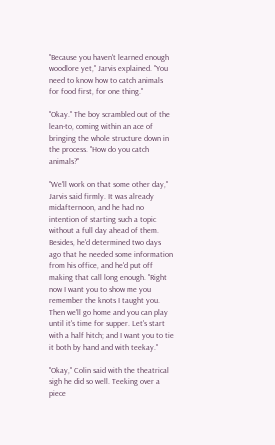"Because you haven't learned enough woodlore yet," Jarvis explained. "You need to know how to catch animals for food first, for one thing."

"Okay." The boy scrambled out of the lean-to, coming within an ace of bringing the whole structure down in the process. "How do you catch animals?"

"We'll work on that some other day," Jarvis said firmly. It was already midafternoon, and he had no intention of starting such a topic without a full day ahead of them. Besides, he'd determined two days ago that he needed some information from his office, and he'd put off making that call long enough. "Right now I want you to show me you remember the knots I taught you. Then we'll go home and you can play until it's time for supper. Let's start with a half hitch; and I want you to tie it both by hand and with teekay."

"Okay," Colin said with the theatrical sigh he did so well. Teeking over a piece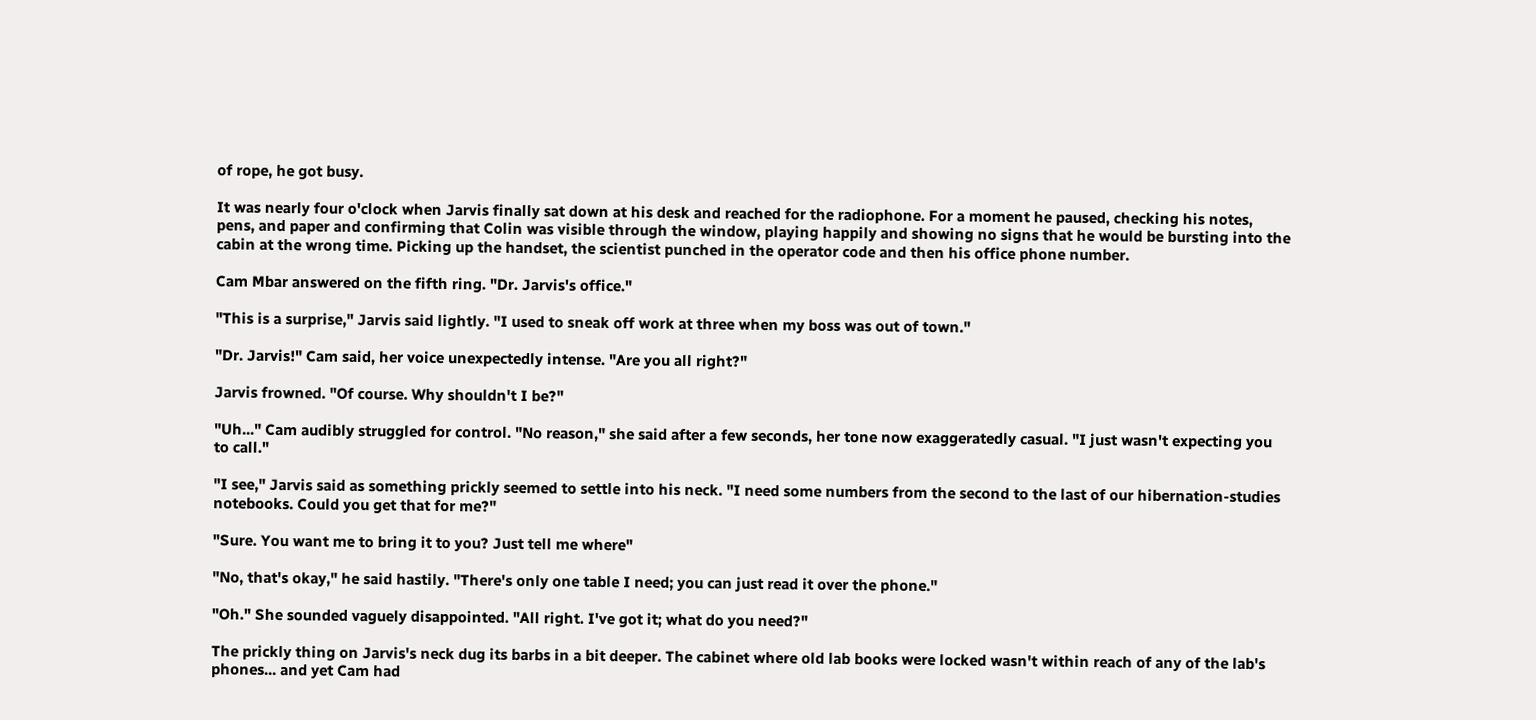of rope, he got busy.

It was nearly four o'clock when Jarvis finally sat down at his desk and reached for the radiophone. For a moment he paused, checking his notes, pens, and paper and confirming that Colin was visible through the window, playing happily and showing no signs that he would be bursting into the cabin at the wrong time. Picking up the handset, the scientist punched in the operator code and then his office phone number.

Cam Mbar answered on the fifth ring. "Dr. Jarvis's office."

"This is a surprise," Jarvis said lightly. "I used to sneak off work at three when my boss was out of town."

"Dr. Jarvis!" Cam said, her voice unexpectedly intense. "Are you all right?"

Jarvis frowned. "Of course. Why shouldn't I be?"

"Uh..." Cam audibly struggled for control. "No reason," she said after a few seconds, her tone now exaggeratedly casual. "I just wasn't expecting you to call."

"I see," Jarvis said as something prickly seemed to settle into his neck. "I need some numbers from the second to the last of our hibernation-studies notebooks. Could you get that for me?"

"Sure. You want me to bring it to you? Just tell me where"

"No, that's okay," he said hastily. "There's only one table I need; you can just read it over the phone."

"Oh." She sounded vaguely disappointed. "All right. I've got it; what do you need?"

The prickly thing on Jarvis's neck dug its barbs in a bit deeper. The cabinet where old lab books were locked wasn't within reach of any of the lab's phones... and yet Cam had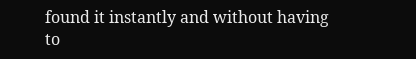found it instantly and without having to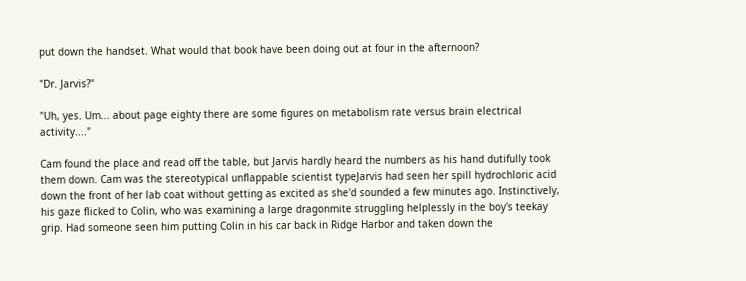put down the handset. What would that book have been doing out at four in the afternoon?

"Dr. Jarvis?"

"Uh, yes. Um... about page eighty there are some figures on metabolism rate versus brain electrical activity...."

Cam found the place and read off the table, but Jarvis hardly heard the numbers as his hand dutifully took them down. Cam was the stereotypical unflappable scientist typeJarvis had seen her spill hydrochloric acid down the front of her lab coat without getting as excited as she'd sounded a few minutes ago. Instinctively, his gaze flicked to Colin, who was examining a large dragonmite struggling helplessly in the boy's teekay grip. Had someone seen him putting Colin in his car back in Ridge Harbor and taken down the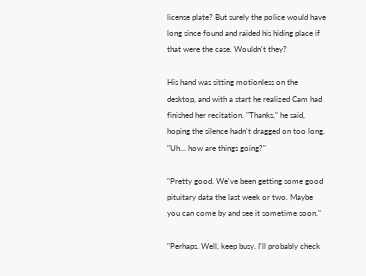license plate? But surely the police would have long since found and raided his hiding place if that were the case. Wouldn't they?

His hand was sitting motionless on the desktop, and with a start he realized Cam had finished her recitation. "Thanks," he said, hoping the silence hadn't dragged on too long. "Uh... how are things going?"

"Pretty good. We've been getting some good pituitary data the last week or two. Maybe you can come by and see it sometime soon."

"Perhaps. Well, keep busy. I'll probably check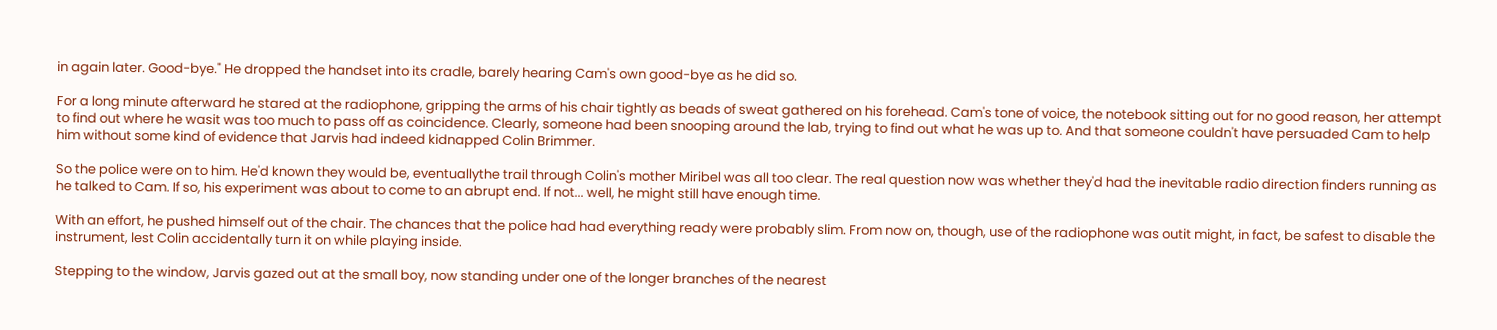in again later. Good-bye." He dropped the handset into its cradle, barely hearing Cam's own good-bye as he did so.

For a long minute afterward he stared at the radiophone, gripping the arms of his chair tightly as beads of sweat gathered on his forehead. Cam's tone of voice, the notebook sitting out for no good reason, her attempt to find out where he wasit was too much to pass off as coincidence. Clearly, someone had been snooping around the lab, trying to find out what he was up to. And that someone couldn't have persuaded Cam to help him without some kind of evidence that Jarvis had indeed kidnapped Colin Brimmer.

So the police were on to him. He'd known they would be, eventuallythe trail through Colin's mother Miribel was all too clear. The real question now was whether they'd had the inevitable radio direction finders running as he talked to Cam. If so, his experiment was about to come to an abrupt end. If not... well, he might still have enough time.

With an effort, he pushed himself out of the chair. The chances that the police had had everything ready were probably slim. From now on, though, use of the radiophone was outit might, in fact, be safest to disable the instrument, lest Colin accidentally turn it on while playing inside.

Stepping to the window, Jarvis gazed out at the small boy, now standing under one of the longer branches of the nearest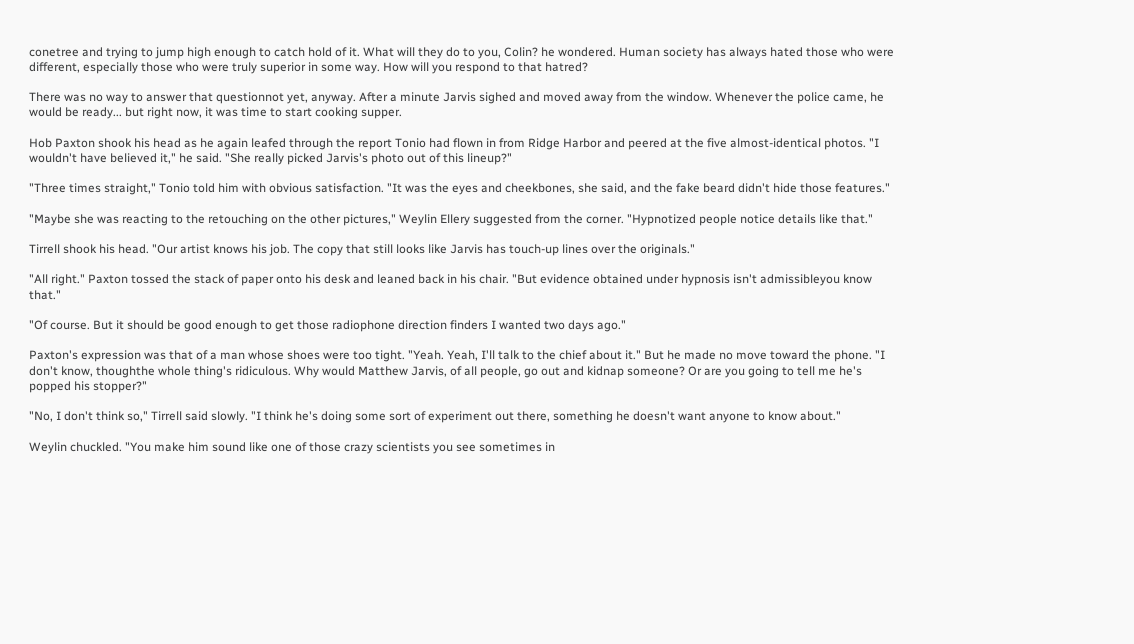conetree and trying to jump high enough to catch hold of it. What will they do to you, Colin? he wondered. Human society has always hated those who were different, especially those who were truly superior in some way. How will you respond to that hatred?

There was no way to answer that questionnot yet, anyway. After a minute Jarvis sighed and moved away from the window. Whenever the police came, he would be ready... but right now, it was time to start cooking supper.

Hob Paxton shook his head as he again leafed through the report Tonio had flown in from Ridge Harbor and peered at the five almost-identical photos. "I wouldn't have believed it," he said. "She really picked Jarvis's photo out of this lineup?"

"Three times straight," Tonio told him with obvious satisfaction. "It was the eyes and cheekbones, she said, and the fake beard didn't hide those features."

"Maybe she was reacting to the retouching on the other pictures," Weylin Ellery suggested from the corner. "Hypnotized people notice details like that."

Tirrell shook his head. "Our artist knows his job. The copy that still looks like Jarvis has touch-up lines over the originals."

"All right." Paxton tossed the stack of paper onto his desk and leaned back in his chair. "But evidence obtained under hypnosis isn't admissibleyou know that."

"Of course. But it should be good enough to get those radiophone direction finders I wanted two days ago."

Paxton's expression was that of a man whose shoes were too tight. "Yeah. Yeah, I'll talk to the chief about it." But he made no move toward the phone. "I don't know, thoughthe whole thing's ridiculous. Why would Matthew Jarvis, of all people, go out and kidnap someone? Or are you going to tell me he's popped his stopper?"

"No, I don't think so," Tirrell said slowly. "I think he's doing some sort of experiment out there, something he doesn't want anyone to know about."

Weylin chuckled. "You make him sound like one of those crazy scientists you see sometimes in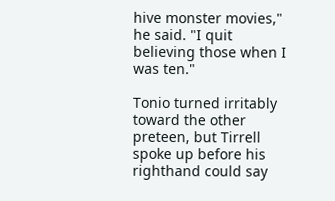hive monster movies," he said. "I quit believing those when I was ten."

Tonio turned irritably toward the other preteen, but Tirrell spoke up before his righthand could say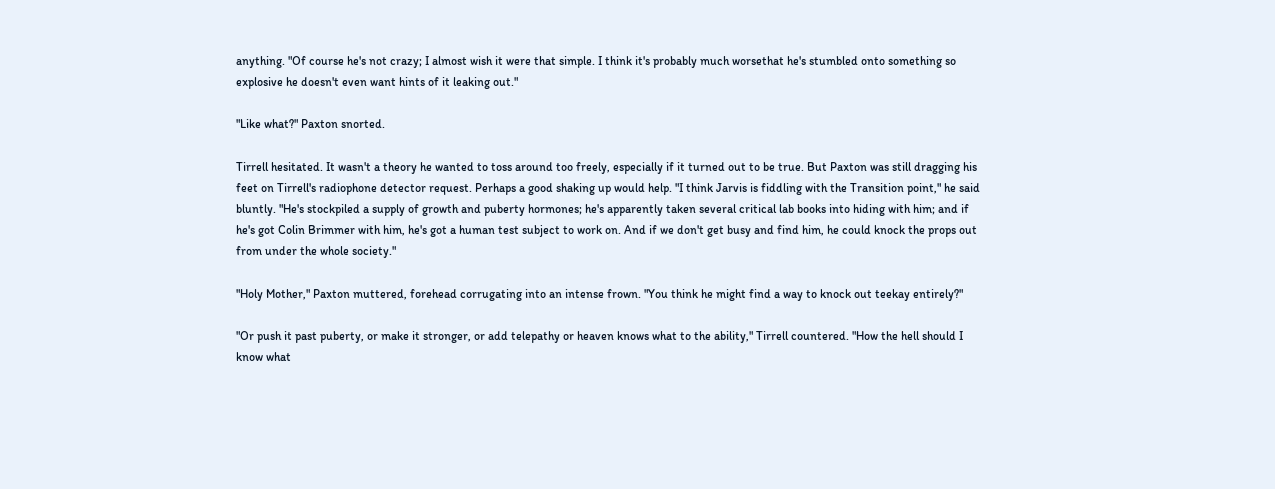anything. "Of course he's not crazy; I almost wish it were that simple. I think it's probably much worsethat he's stumbled onto something so explosive he doesn't even want hints of it leaking out."

"Like what?" Paxton snorted.

Tirrell hesitated. It wasn't a theory he wanted to toss around too freely, especially if it turned out to be true. But Paxton was still dragging his feet on Tirrell's radiophone detector request. Perhaps a good shaking up would help. "I think Jarvis is fiddling with the Transition point," he said bluntly. "He's stockpiled a supply of growth and puberty hormones; he's apparently taken several critical lab books into hiding with him; and if he's got Colin Brimmer with him, he's got a human test subject to work on. And if we don't get busy and find him, he could knock the props out from under the whole society."

"Holy Mother," Paxton muttered, forehead corrugating into an intense frown. "You think he might find a way to knock out teekay entirely?"

"Or push it past puberty, or make it stronger, or add telepathy or heaven knows what to the ability," Tirrell countered. "How the hell should I know what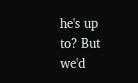he's up to? But we'd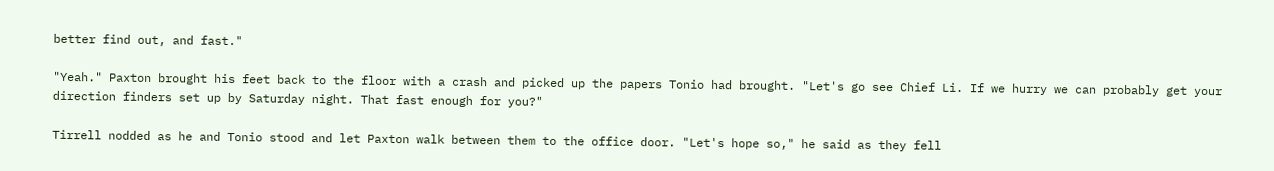better find out, and fast."

"Yeah." Paxton brought his feet back to the floor with a crash and picked up the papers Tonio had brought. "Let's go see Chief Li. If we hurry we can probably get your direction finders set up by Saturday night. That fast enough for you?"

Tirrell nodded as he and Tonio stood and let Paxton walk between them to the office door. "Let's hope so," he said as they fell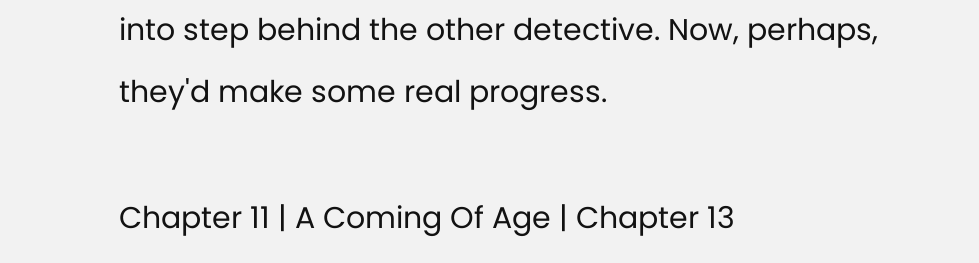into step behind the other detective. Now, perhaps, they'd make some real progress.

Chapter 11 | A Coming Of Age | Chapter 13